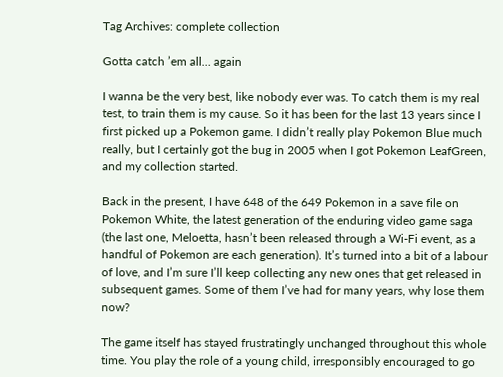Tag Archives: complete collection

Gotta catch ’em all… again

I wanna be the very best, like nobody ever was. To catch them is my real test, to train them is my cause. So it has been for the last 13 years since I first picked up a Pokemon game. I didn’t really play Pokemon Blue much really, but I certainly got the bug in 2005 when I got Pokemon LeafGreen, and my collection started.

Back in the present, I have 648 of the 649 Pokemon in a save file on Pokemon White, the latest generation of the enduring video game saga (the last one, Meloetta, hasn’t been released through a Wi-Fi event, as a handful of Pokemon are each generation). It’s turned into a bit of a labour of love, and I’m sure I’ll keep collecting any new ones that get released in subsequent games. Some of them I’ve had for many years, why lose them now?

The game itself has stayed frustratingly unchanged throughout this whole time. You play the role of a young child, irresponsibly encouraged to go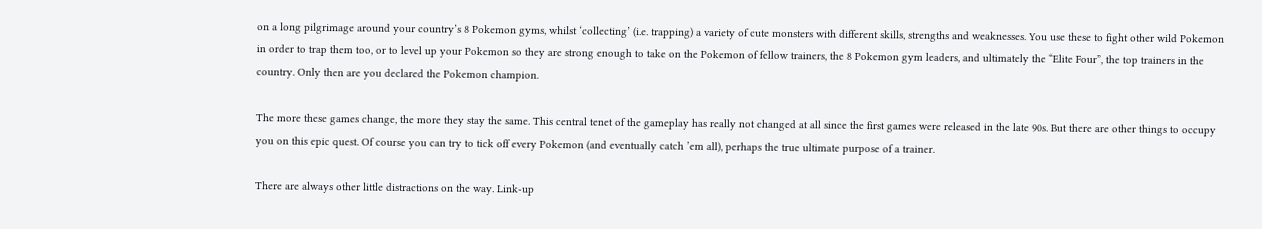on a long pilgrimage around your country’s 8 Pokemon gyms, whilst ‘collecting’ (i.e. trapping) a variety of cute monsters with different skills, strengths and weaknesses. You use these to fight other wild Pokemon in order to trap them too, or to level up your Pokemon so they are strong enough to take on the Pokemon of fellow trainers, the 8 Pokemon gym leaders, and ultimately the “Elite Four”, the top trainers in the country. Only then are you declared the Pokemon champion.

The more these games change, the more they stay the same. This central tenet of the gameplay has really not changed at all since the first games were released in the late 90s. But there are other things to occupy you on this epic quest. Of course you can try to tick off every Pokemon (and eventually catch ’em all), perhaps the true ultimate purpose of a trainer.

There are always other little distractions on the way. Link-up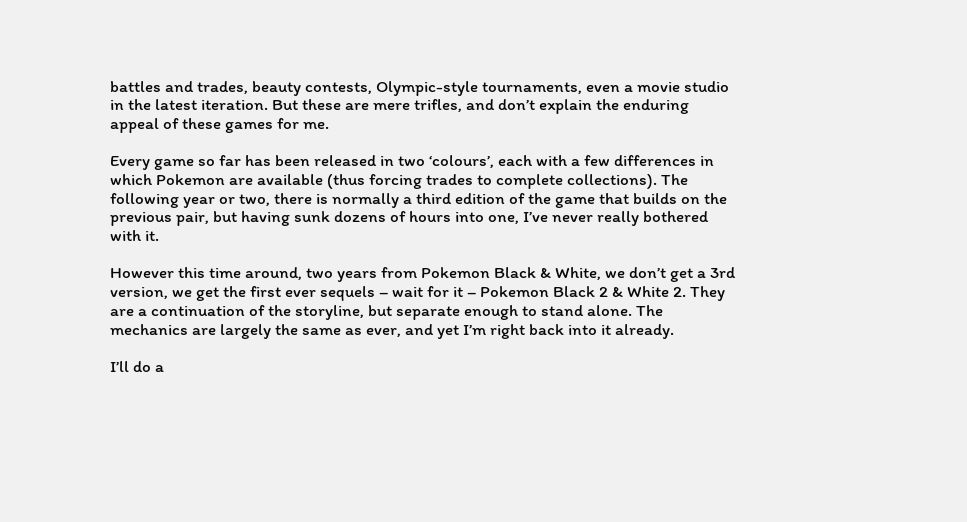battles and trades, beauty contests, Olympic-style tournaments, even a movie studio in the latest iteration. But these are mere trifles, and don’t explain the enduring appeal of these games for me.

Every game so far has been released in two ‘colours’, each with a few differences in which Pokemon are available (thus forcing trades to complete collections). The following year or two, there is normally a third edition of the game that builds on the previous pair, but having sunk dozens of hours into one, I’ve never really bothered with it.

However this time around, two years from Pokemon Black & White, we don’t get a 3rd version, we get the first ever sequels – wait for it – Pokemon Black 2 & White 2. They are a continuation of the storyline, but separate enough to stand alone. The mechanics are largely the same as ever, and yet I’m right back into it already.

I’ll do a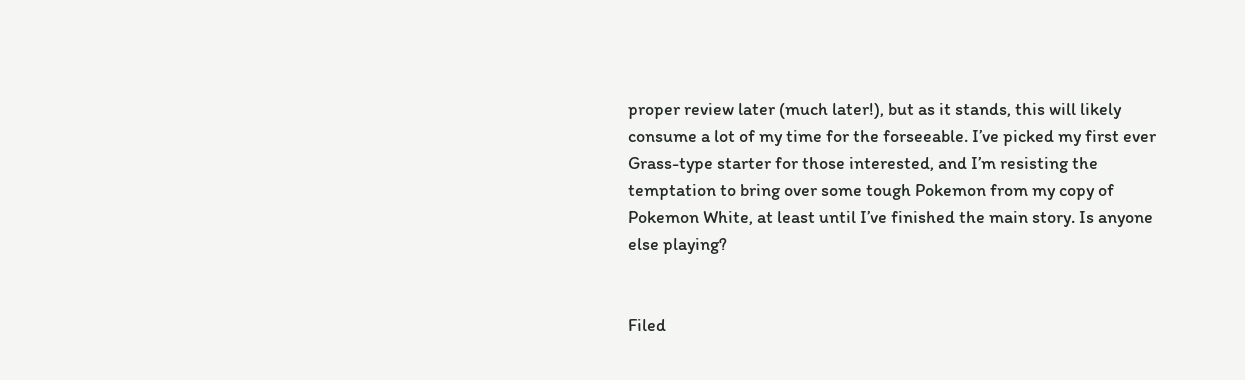proper review later (much later!), but as it stands, this will likely consume a lot of my time for the forseeable. I’ve picked my first ever Grass-type starter for those interested, and I’m resisting the temptation to bring over some tough Pokemon from my copy of Pokemon White, at least until I’ve finished the main story. Is anyone else playing?


Filed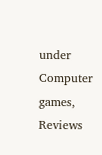under Computer games, Reviews